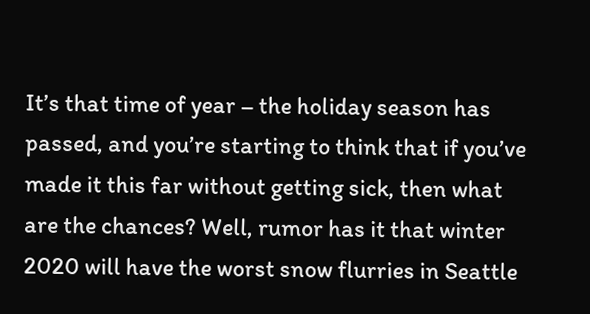It’s that time of year – the holiday season has passed, and you’re starting to think that if you’ve made it this far without getting sick, then what are the chances? Well, rumor has it that winter 2020 will have the worst snow flurries in Seattle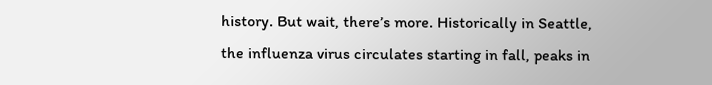history. But wait, there’s more. Historically in Seattle, the influenza virus circulates starting in fall, peaks in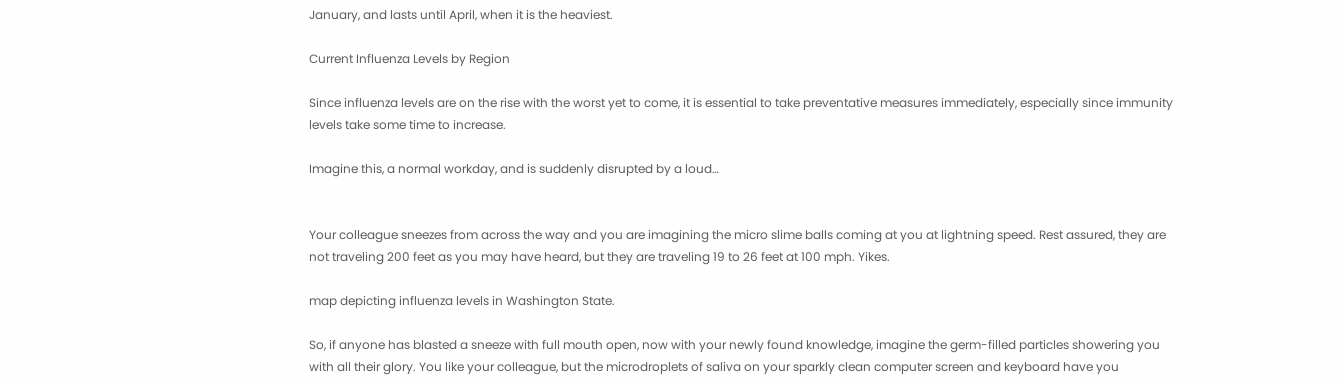January, and lasts until April, when it is the heaviest.

Current Influenza Levels by Region

Since influenza levels are on the rise with the worst yet to come, it is essential to take preventative measures immediately, especially since immunity levels take some time to increase.

Imagine this, a normal workday, and is suddenly disrupted by a loud…


Your colleague sneezes from across the way and you are imagining the micro slime balls coming at you at lightning speed. Rest assured, they are not traveling 200 feet as you may have heard, but they are traveling 19 to 26 feet at 100 mph. Yikes.

map depicting influenza levels in Washington State.

So, if anyone has blasted a sneeze with full mouth open, now with your newly found knowledge, imagine the germ-filled particles showering you with all their glory. You like your colleague, but the microdroplets of saliva on your sparkly clean computer screen and keyboard have you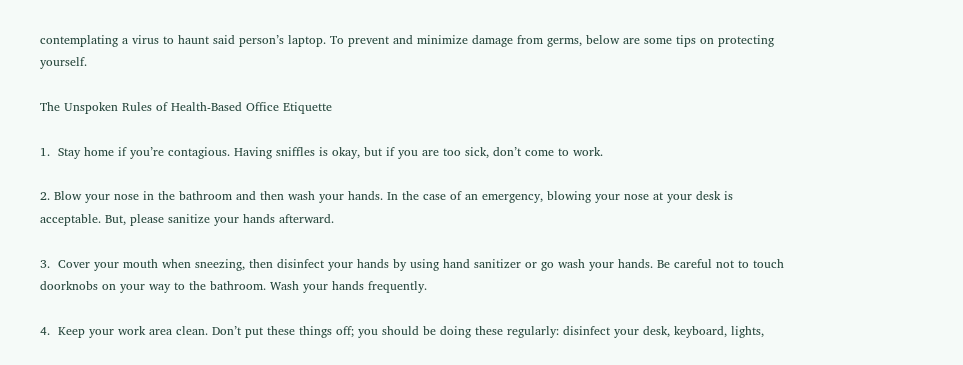contemplating a virus to haunt said person’s laptop. To prevent and minimize damage from germs, below are some tips on protecting yourself.

The Unspoken Rules of Health-Based Office Etiquette

1.  Stay home if you’re contagious. Having sniffles is okay, but if you are too sick, don’t come to work.

2. Blow your nose in the bathroom and then wash your hands. In the case of an emergency, blowing your nose at your desk is acceptable. But, please sanitize your hands afterward.

3.  Cover your mouth when sneezing, then disinfect your hands by using hand sanitizer or go wash your hands. Be careful not to touch doorknobs on your way to the bathroom. Wash your hands frequently.

4.  Keep your work area clean. Don’t put these things off; you should be doing these regularly: disinfect your desk, keyboard, lights,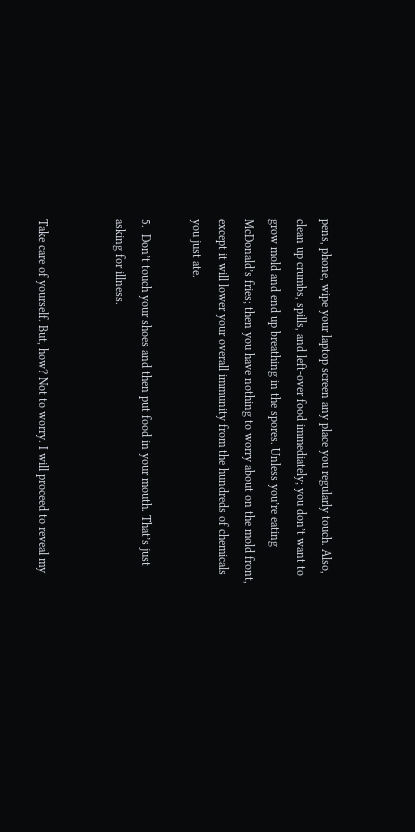pens, phone, wipe your laptop screen any place you regularly touch. Also, clean up crumbs, spills, and left-over food immediately; you don’t want to grow mold and end up breathing in the spores. Unless you’re eating McDonald’s fries; then you have nothing to worry about on the mold front, except it will lower your overall immunity from the hundreds of chemicals you just ate.

5.  Don’t touch your shoes and then put food in your mouth. That’s just asking for illness.


Take care of yourself. But, how? Not to worry. I will proceed to reveal my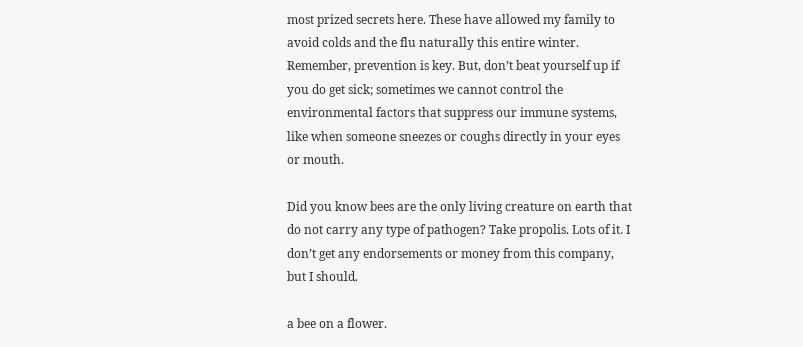most prized secrets here. These have allowed my family to avoid colds and the flu naturally this entire winter. Remember, prevention is key. But, don’t beat yourself up if you do get sick; sometimes we cannot control the environmental factors that suppress our immune systems, like when someone sneezes or coughs directly in your eyes or mouth.

Did you know bees are the only living creature on earth that do not carry any type of pathogen? Take propolis. Lots of it. I don’t get any endorsements or money from this company, but I should.

a bee on a flower.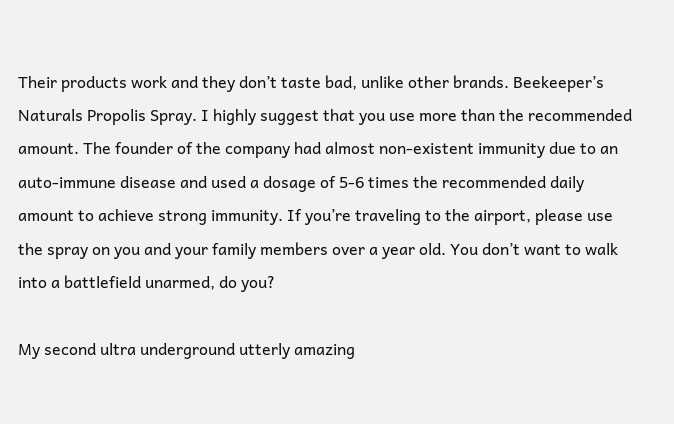Their products work and they don’t taste bad, unlike other brands. Beekeeper’s Naturals Propolis Spray. I highly suggest that you use more than the recommended amount. The founder of the company had almost non-existent immunity due to an auto-immune disease and used a dosage of 5-6 times the recommended daily amount to achieve strong immunity. If you’re traveling to the airport, please use the spray on you and your family members over a year old. You don’t want to walk into a battlefield unarmed, do you?

My second ultra underground utterly amazing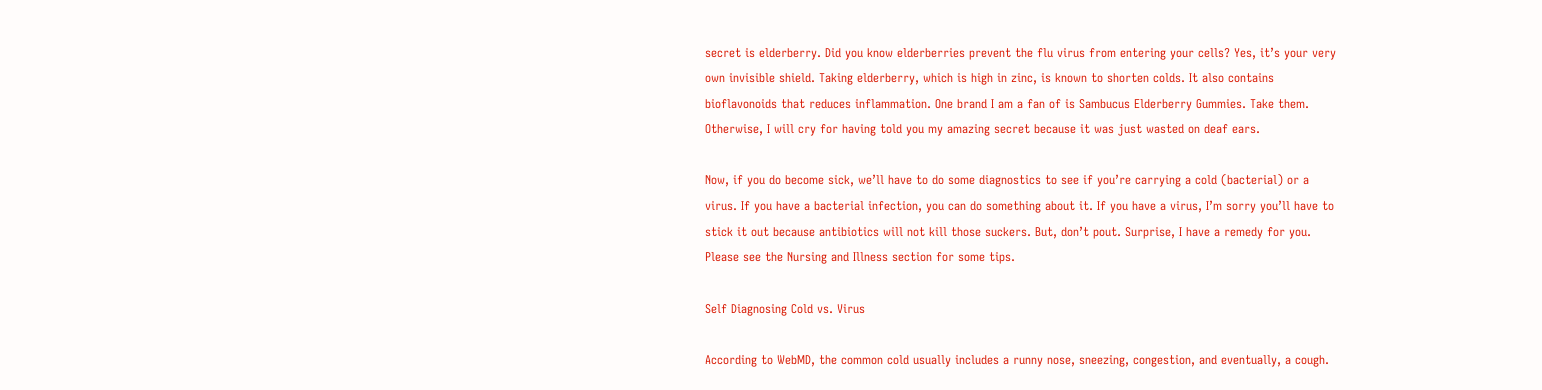secret is elderberry. Did you know elderberries prevent the flu virus from entering your cells? Yes, it’s your very own invisible shield. Taking elderberry, which is high in zinc, is known to shorten colds. It also contains bioflavonoids that reduces inflammation. One brand I am a fan of is Sambucus Elderberry Gummies. Take them. Otherwise, I will cry for having told you my amazing secret because it was just wasted on deaf ears.

Now, if you do become sick, we’ll have to do some diagnostics to see if you’re carrying a cold (bacterial) or a virus. If you have a bacterial infection, you can do something about it. If you have a virus, I’m sorry you’ll have to stick it out because antibiotics will not kill those suckers. But, don’t pout. Surprise, I have a remedy for you. Please see the Nursing and Illness section for some tips.

Self Diagnosing Cold vs. Virus

According to WebMD, the common cold usually includes a runny nose, sneezing, congestion, and eventually, a cough.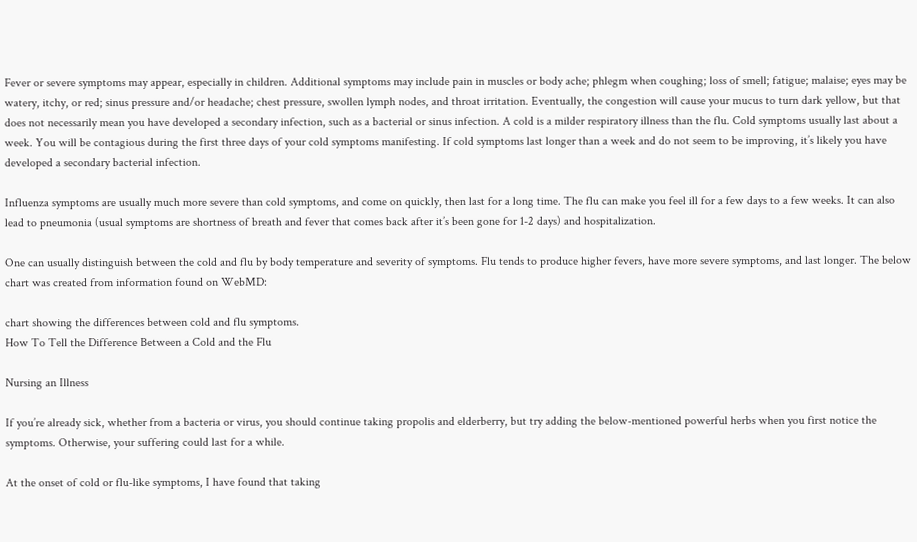Fever or severe symptoms may appear, especially in children. Additional symptoms may include pain in muscles or body ache; phlegm when coughing; loss of smell; fatigue; malaise; eyes may be watery, itchy, or red; sinus pressure and/or headache; chest pressure, swollen lymph nodes, and throat irritation. Eventually, the congestion will cause your mucus to turn dark yellow, but that does not necessarily mean you have developed a secondary infection, such as a bacterial or sinus infection. A cold is a milder respiratory illness than the flu. Cold symptoms usually last about a week. You will be contagious during the first three days of your cold symptoms manifesting. If cold symptoms last longer than a week and do not seem to be improving, it’s likely you have developed a secondary bacterial infection.

Influenza symptoms are usually much more severe than cold symptoms, and come on quickly, then last for a long time. The flu can make you feel ill for a few days to a few weeks. It can also lead to pneumonia (usual symptoms are shortness of breath and fever that comes back after it’s been gone for 1-2 days) and hospitalization.

One can usually distinguish between the cold and flu by body temperature and severity of symptoms. Flu tends to produce higher fevers, have more severe symptoms, and last longer. The below chart was created from information found on WebMD:

chart showing the differences between cold and flu symptoms.
How To Tell the Difference Between a Cold and the Flu

Nursing an Illness

If you’re already sick, whether from a bacteria or virus, you should continue taking propolis and elderberry, but try adding the below-mentioned powerful herbs when you first notice the symptoms. Otherwise, your suffering could last for a while.

At the onset of cold or flu-like symptoms, I have found that taking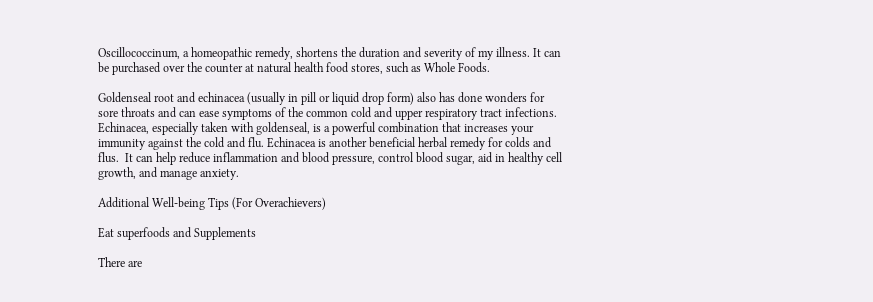Oscillococcinum, a homeopathic remedy, shortens the duration and severity of my illness. It can be purchased over the counter at natural health food stores, such as Whole Foods.

Goldenseal root and echinacea (usually in pill or liquid drop form) also has done wonders for sore throats and can ease symptoms of the common cold and upper respiratory tract infections. Echinacea, especially taken with goldenseal, is a powerful combination that increases your immunity against the cold and flu. Echinacea is another beneficial herbal remedy for colds and flus.  It can help reduce inflammation and blood pressure, control blood sugar, aid in healthy cell growth, and manage anxiety.

Additional Well-being Tips (For Overachievers)

Eat superfoods and Supplements

There are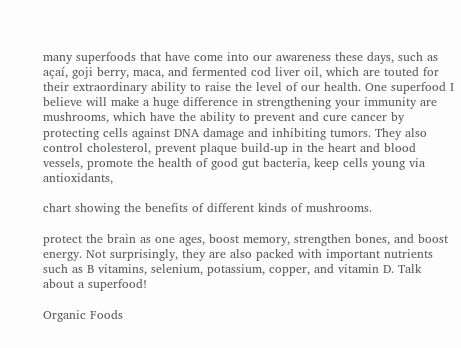many superfoods that have come into our awareness these days, such as açaí, goji berry, maca, and fermented cod liver oil, which are touted for their extraordinary ability to raise the level of our health. One superfood I believe will make a huge difference in strengthening your immunity are mushrooms, which have the ability to prevent and cure cancer by protecting cells against DNA damage and inhibiting tumors. They also control cholesterol, prevent plaque build-up in the heart and blood vessels, promote the health of good gut bacteria, keep cells young via antioxidants,

chart showing the benefits of different kinds of mushrooms.

protect the brain as one ages, boost memory, strengthen bones, and boost energy. Not surprisingly, they are also packed with important nutrients such as B vitamins, selenium, potassium, copper, and vitamin D. Talk about a superfood!

Organic Foods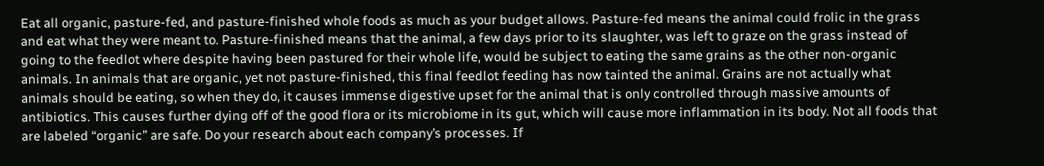Eat all organic, pasture-fed, and pasture-finished whole foods as much as your budget allows. Pasture-fed means the animal could frolic in the grass and eat what they were meant to. Pasture-finished means that the animal, a few days prior to its slaughter, was left to graze on the grass instead of going to the feedlot where despite having been pastured for their whole life, would be subject to eating the same grains as the other non-organic animals. In animals that are organic, yet not pasture-finished, this final feedlot feeding has now tainted the animal. Grains are not actually what animals should be eating, so when they do, it causes immense digestive upset for the animal that is only controlled through massive amounts of antibiotics. This causes further dying off of the good flora or its microbiome in its gut, which will cause more inflammation in its body. Not all foods that are labeled “organic” are safe. Do your research about each company’s processes. If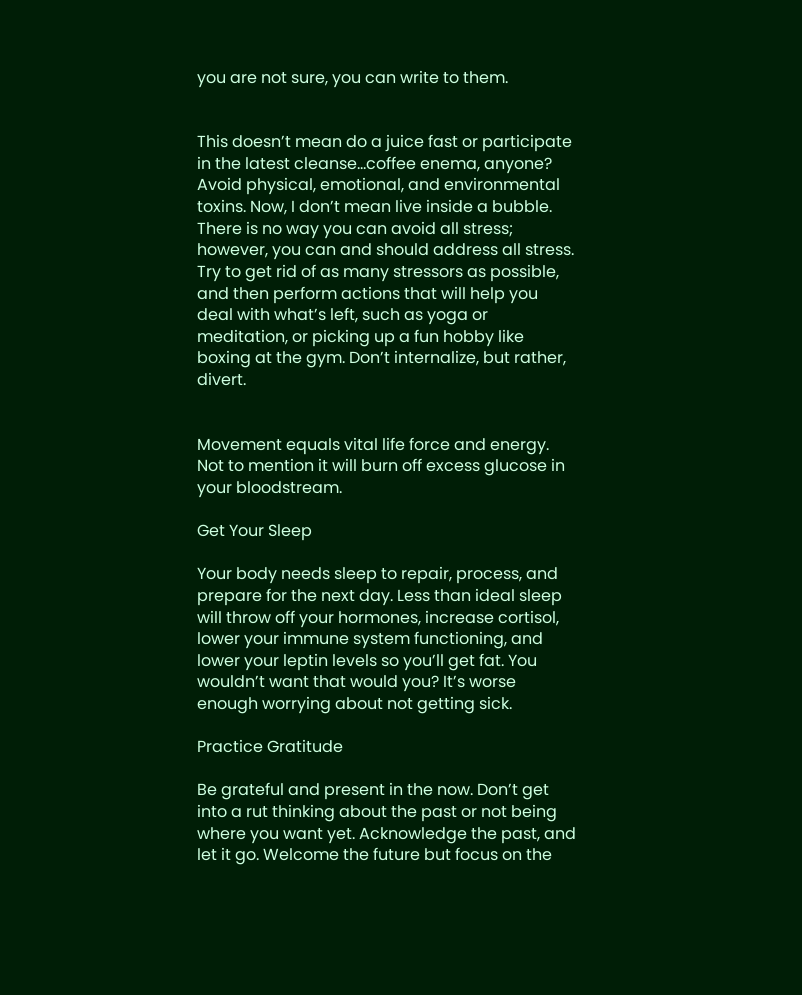you are not sure, you can write to them.


This doesn’t mean do a juice fast or participate in the latest cleanse…coffee enema, anyone? Avoid physical, emotional, and environmental toxins. Now, I don’t mean live inside a bubble. There is no way you can avoid all stress; however, you can and should address all stress. Try to get rid of as many stressors as possible, and then perform actions that will help you deal with what’s left, such as yoga or meditation, or picking up a fun hobby like boxing at the gym. Don’t internalize, but rather, divert.


Movement equals vital life force and energy. Not to mention it will burn off excess glucose in your bloodstream.

Get Your Sleep

Your body needs sleep to repair, process, and prepare for the next day. Less than ideal sleep will throw off your hormones, increase cortisol, lower your immune system functioning, and lower your leptin levels so you’ll get fat. You wouldn’t want that would you? It’s worse enough worrying about not getting sick.

Practice Gratitude

Be grateful and present in the now. Don’t get into a rut thinking about the past or not being where you want yet. Acknowledge the past, and let it go. Welcome the future but focus on the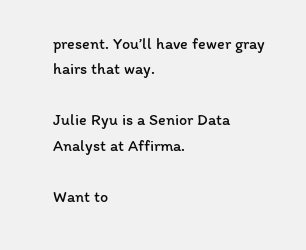present. You’ll have fewer gray hairs that way.

Julie Ryu is a Senior Data Analyst at Affirma.

Want to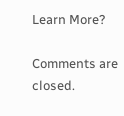Learn More?

Comments are closed.